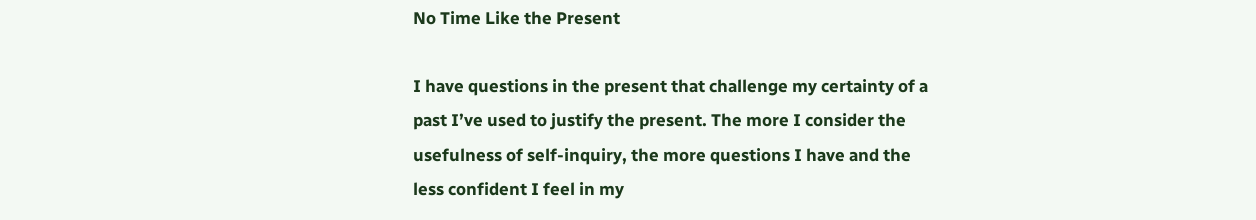No Time Like the Present

I have questions in the present that challenge my certainty of a past I’ve used to justify the present. The more I consider the usefulness of self-inquiry, the more questions I have and the less confident I feel in my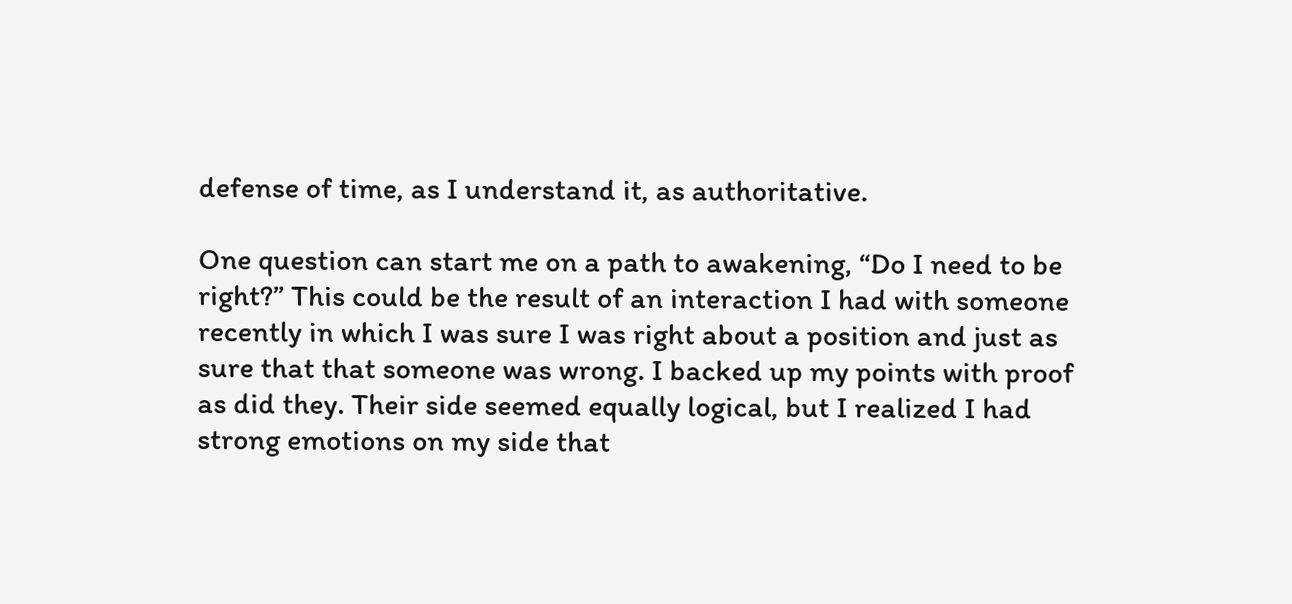defense of time, as I understand it, as authoritative.

One question can start me on a path to awakening, “Do I need to be right?” This could be the result of an interaction I had with someone recently in which I was sure I was right about a position and just as sure that that someone was wrong. I backed up my points with proof as did they. Their side seemed equally logical, but I realized I had strong emotions on my side that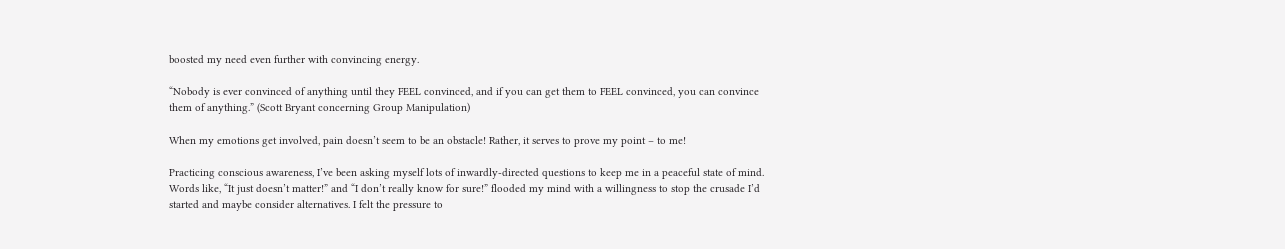boosted my need even further with convincing energy.

“Nobody is ever convinced of anything until they FEEL convinced, and if you can get them to FEEL convinced, you can convince them of anything.” (Scott Bryant concerning Group Manipulation)

When my emotions get involved, pain doesn’t seem to be an obstacle! Rather, it serves to prove my point – to me!

Practicing conscious awareness, I’ve been asking myself lots of inwardly-directed questions to keep me in a peaceful state of mind. Words like, “It just doesn’t matter!” and “I don’t really know for sure!” flooded my mind with a willingness to stop the crusade I’d started and maybe consider alternatives. I felt the pressure to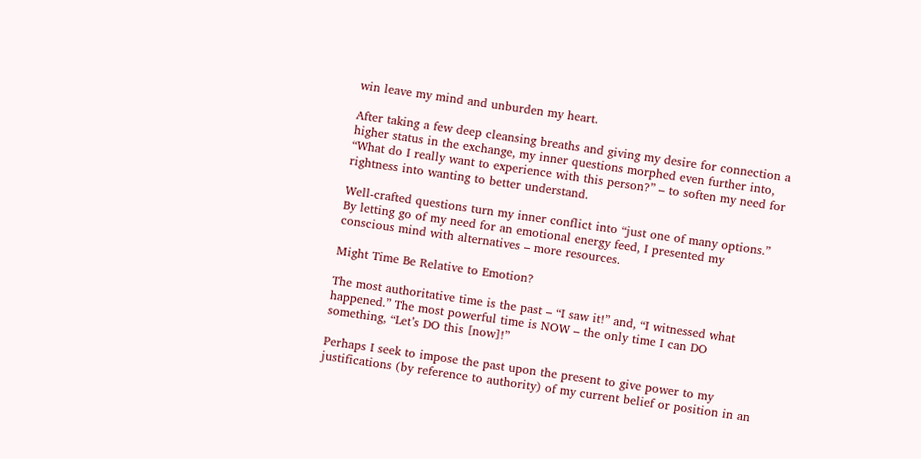win leave my mind and unburden my heart.

After taking a few deep cleansing breaths and giving my desire for connection a higher status in the exchange, my inner questions morphed even further into, “What do I really want to experience with this person?” – to soften my need for rightness into wanting to better understand.

Well-crafted questions turn my inner conflict into “just one of many options.” By letting go of my need for an emotional energy feed, I presented my conscious mind with alternatives – more resources.

Might Time Be Relative to Emotion?

The most authoritative time is the past – “I saw it!” and, “I witnessed what happened.” The most powerful time is NOW – the only time I can DO something, “Let’s DO this [now]!”

Perhaps I seek to impose the past upon the present to give power to my justifications (by reference to authority) of my current belief or position in an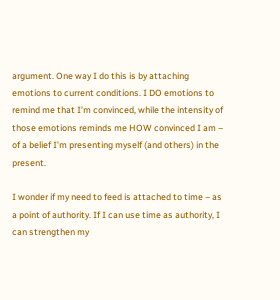argument. One way I do this is by attaching emotions to current conditions. I DO emotions to remind me that I’m convinced, while the intensity of those emotions reminds me HOW convinced I am – of a belief I’m presenting myself (and others) in the present.

I wonder if my need to feed is attached to time – as a point of authority. If I can use time as authority, I can strengthen my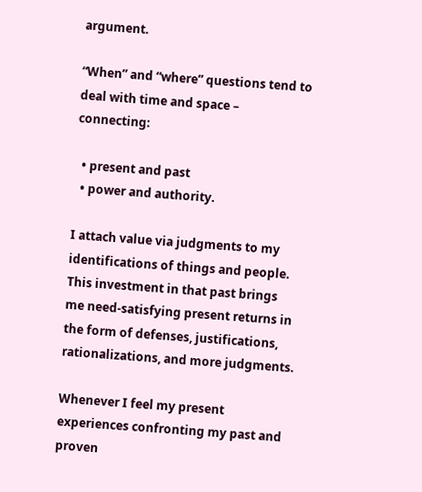argument.

“When” and “where” questions tend to deal with time and space – connecting:

  • present and past
  • power and authority.

I attach value via judgments to my identifications of things and people. This investment in that past brings me need-satisfying present returns in the form of defenses, justifications, rationalizations, and more judgments.

Whenever I feel my present experiences confronting my past and proven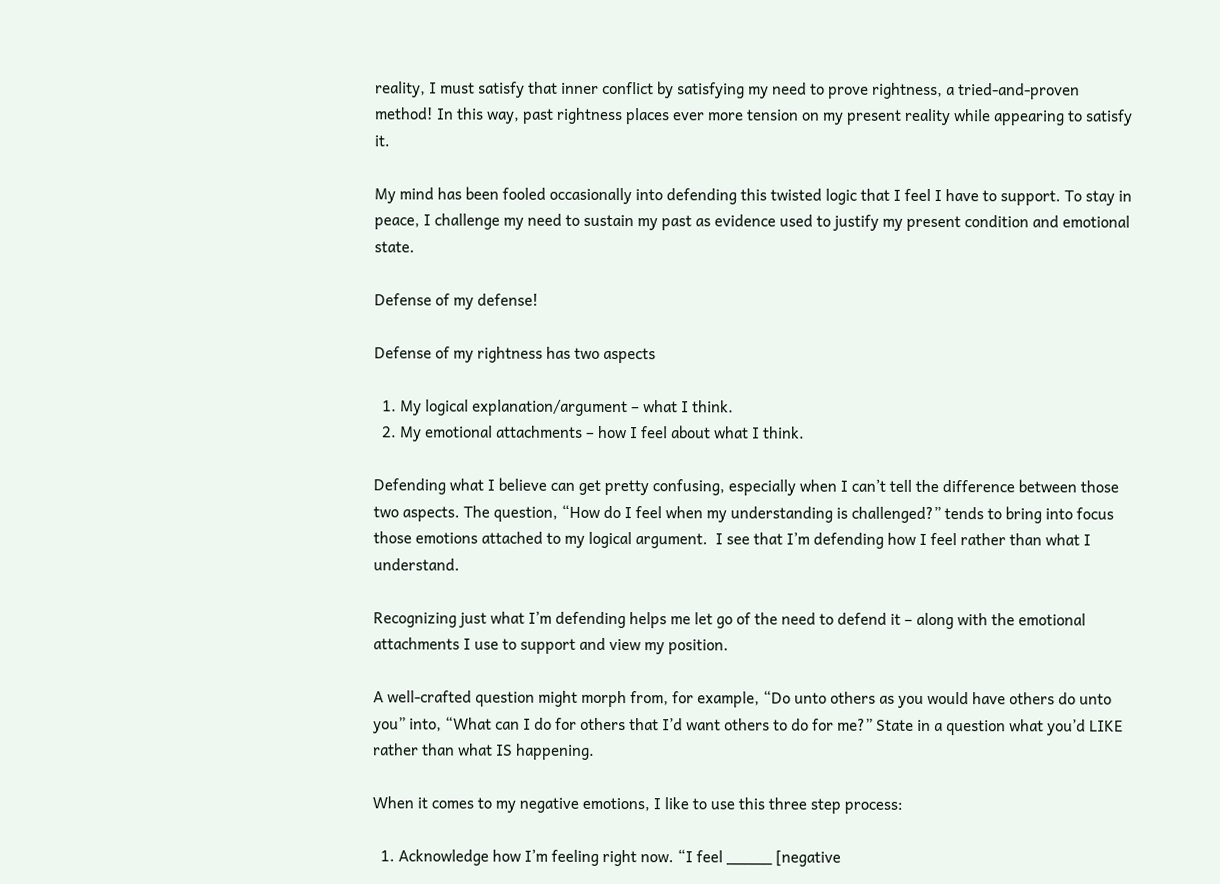reality, I must satisfy that inner conflict by satisfying my need to prove rightness, a tried-and-proven method! In this way, past rightness places ever more tension on my present reality while appearing to satisfy it.

My mind has been fooled occasionally into defending this twisted logic that I feel I have to support. To stay in peace, I challenge my need to sustain my past as evidence used to justify my present condition and emotional state.

Defense of my defense!

Defense of my rightness has two aspects

  1. My logical explanation/argument – what I think.
  2. My emotional attachments – how I feel about what I think.

Defending what I believe can get pretty confusing, especially when I can’t tell the difference between those two aspects. The question, “How do I feel when my understanding is challenged?” tends to bring into focus those emotions attached to my logical argument.  I see that I’m defending how I feel rather than what I understand.

Recognizing just what I’m defending helps me let go of the need to defend it – along with the emotional attachments I use to support and view my position.

A well-crafted question might morph from, for example, “Do unto others as you would have others do unto you” into, “What can I do for others that I’d want others to do for me?” State in a question what you’d LIKE rather than what IS happening.

When it comes to my negative emotions, I like to use this three step process:

  1. Acknowledge how I’m feeling right now. “I feel _____ [negative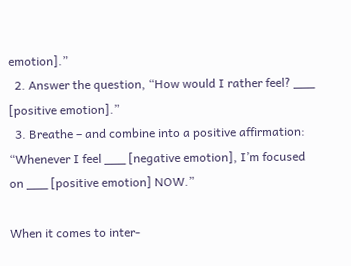emotion].”
  2. Answer the question, “How would I rather feel? ___ [positive emotion].”
  3. Breathe – and combine into a positive affirmation: “Whenever I feel ___ [negative emotion], I’m focused on ___ [positive emotion] NOW.”

When it comes to inter-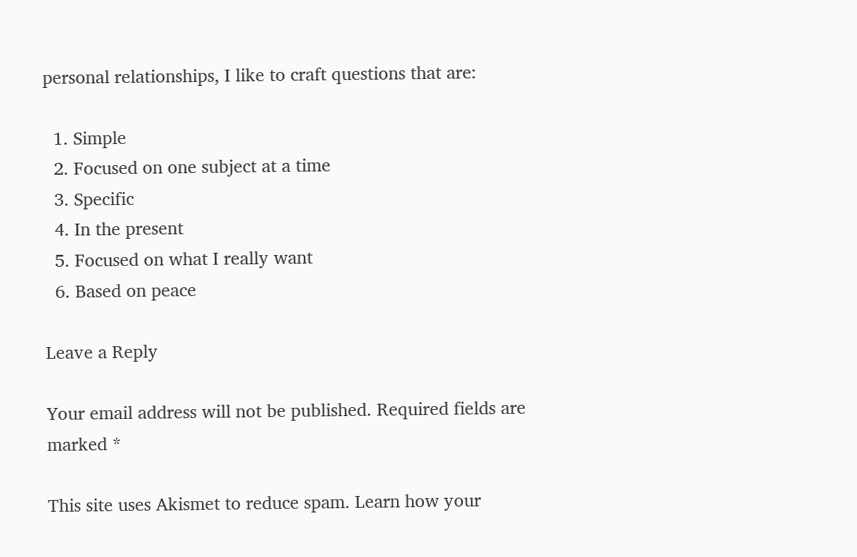personal relationships, I like to craft questions that are:

  1. Simple
  2. Focused on one subject at a time
  3. Specific
  4. In the present
  5. Focused on what I really want
  6. Based on peace

Leave a Reply

Your email address will not be published. Required fields are marked *

This site uses Akismet to reduce spam. Learn how your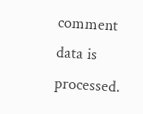comment data is processed.